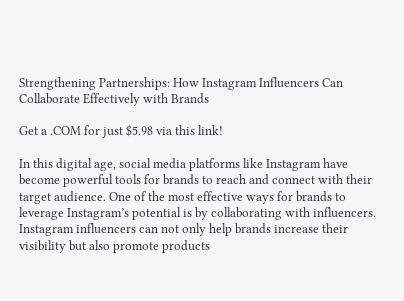Strengthening Partnerships: How Instagram Influencers Can Collaborate Effectively with Brands

Get a .COM for just $5.98 via this link!

In this digital age, social media platforms like Instagram have become powerful tools for brands to reach and connect with their target audience. One of the most effective ways for brands to leverage Instagram’s potential is by collaborating with influencers. Instagram influencers can not only help brands increase their visibility but also promote products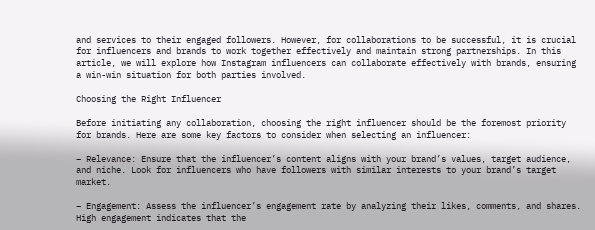and services to their engaged followers. However, for collaborations to be successful, it is crucial for influencers and brands to work together effectively and maintain strong partnerships. In this article, we will explore how Instagram influencers can collaborate effectively with brands, ensuring a win-win situation for both parties involved.

Choosing the Right Influencer

Before initiating any collaboration, choosing the right influencer should be the foremost priority for brands. Here are some key factors to consider when selecting an influencer:

– Relevance: Ensure that the influencer’s content aligns with your brand’s values, target audience, and niche. Look for influencers who have followers with similar interests to your brand’s target market.

– Engagement: Assess the influencer’s engagement rate by analyzing their likes, comments, and shares. High engagement indicates that the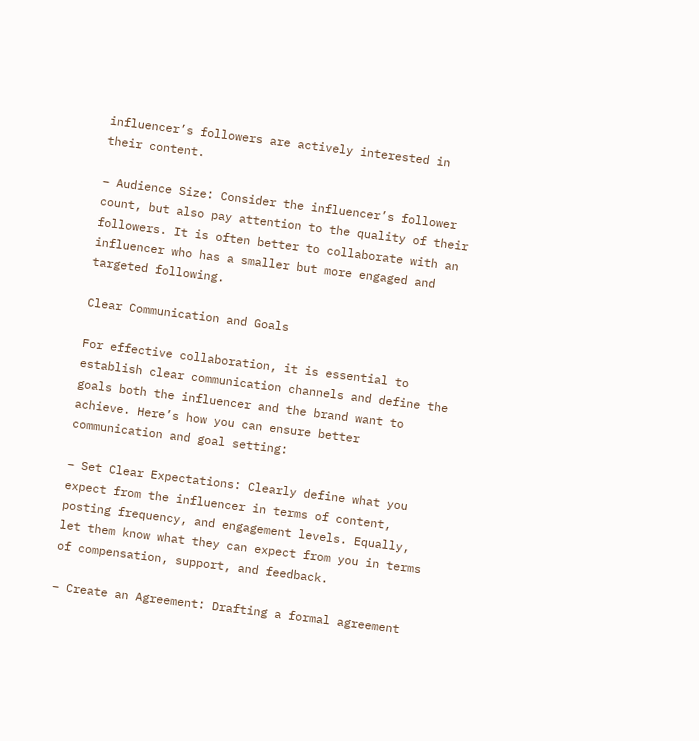influencer’s followers are actively interested in their content.

– Audience Size: Consider the influencer’s follower count, but also pay attention to the quality of their followers. It is often better to collaborate with an influencer who has a smaller but more engaged and targeted following.

Clear Communication and Goals

For effective collaboration, it is essential to establish clear communication channels and define the goals both the influencer and the brand want to achieve. Here’s how you can ensure better communication and goal setting:

– Set Clear Expectations: Clearly define what you expect from the influencer in terms of content, posting frequency, and engagement levels. Equally, let them know what they can expect from you in terms of compensation, support, and feedback.

– Create an Agreement: Drafting a formal agreement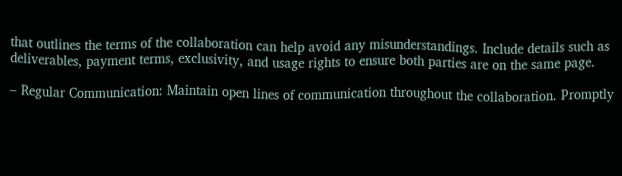that outlines the terms of the collaboration can help avoid any misunderstandings. Include details such as deliverables, payment terms, exclusivity, and usage rights to ensure both parties are on the same page.

– Regular Communication: Maintain open lines of communication throughout the collaboration. Promptly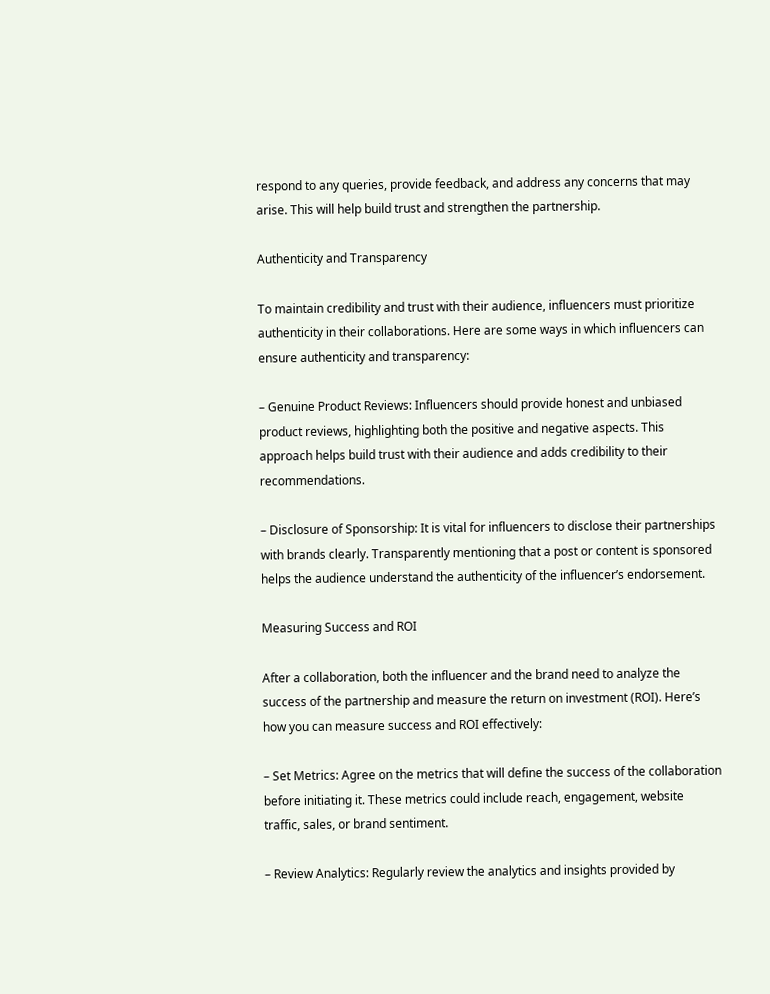respond to any queries, provide feedback, and address any concerns that may arise. This will help build trust and strengthen the partnership.

Authenticity and Transparency

To maintain credibility and trust with their audience, influencers must prioritize authenticity in their collaborations. Here are some ways in which influencers can ensure authenticity and transparency:

– Genuine Product Reviews: Influencers should provide honest and unbiased product reviews, highlighting both the positive and negative aspects. This approach helps build trust with their audience and adds credibility to their recommendations.

– Disclosure of Sponsorship: It is vital for influencers to disclose their partnerships with brands clearly. Transparently mentioning that a post or content is sponsored helps the audience understand the authenticity of the influencer’s endorsement.

Measuring Success and ROI

After a collaboration, both the influencer and the brand need to analyze the success of the partnership and measure the return on investment (ROI). Here’s how you can measure success and ROI effectively:

– Set Metrics: Agree on the metrics that will define the success of the collaboration before initiating it. These metrics could include reach, engagement, website traffic, sales, or brand sentiment.

– Review Analytics: Regularly review the analytics and insights provided by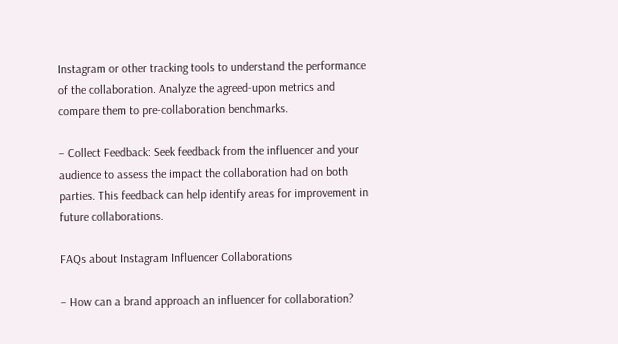Instagram or other tracking tools to understand the performance of the collaboration. Analyze the agreed-upon metrics and compare them to pre-collaboration benchmarks.

– Collect Feedback: Seek feedback from the influencer and your audience to assess the impact the collaboration had on both parties. This feedback can help identify areas for improvement in future collaborations.

FAQs about Instagram Influencer Collaborations

– How can a brand approach an influencer for collaboration?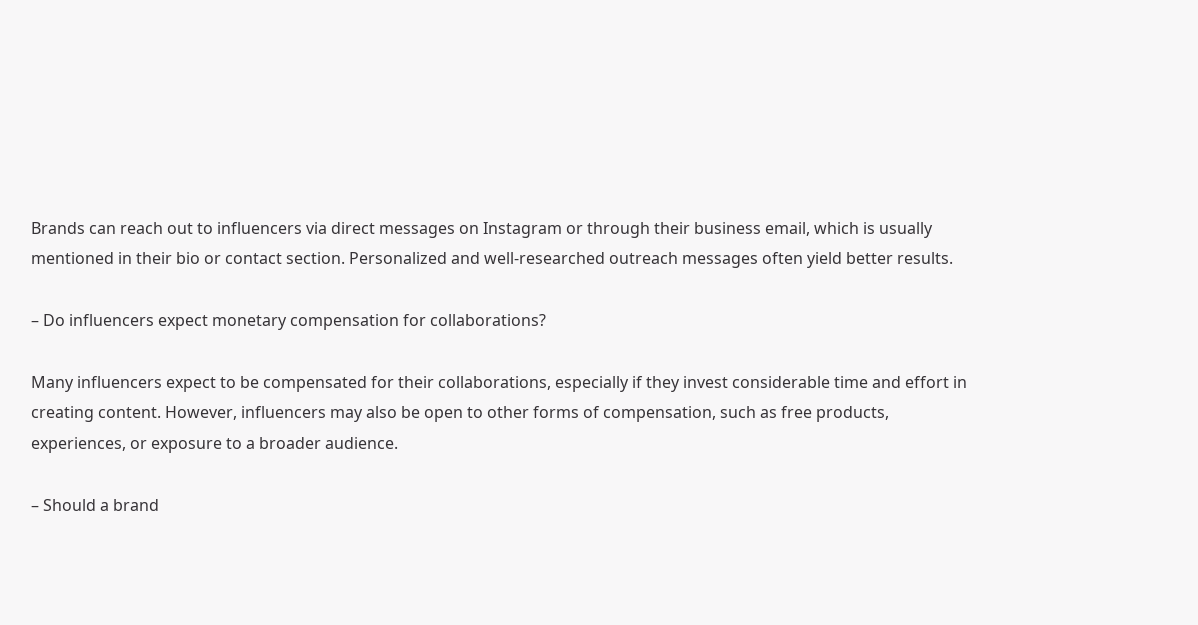Brands can reach out to influencers via direct messages on Instagram or through their business email, which is usually mentioned in their bio or contact section. Personalized and well-researched outreach messages often yield better results.

– Do influencers expect monetary compensation for collaborations?

Many influencers expect to be compensated for their collaborations, especially if they invest considerable time and effort in creating content. However, influencers may also be open to other forms of compensation, such as free products, experiences, or exposure to a broader audience.

– Should a brand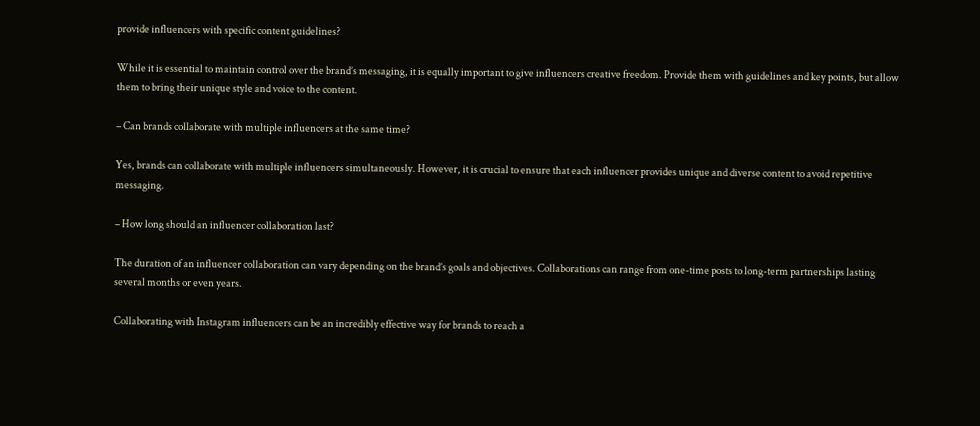provide influencers with specific content guidelines?

While it is essential to maintain control over the brand’s messaging, it is equally important to give influencers creative freedom. Provide them with guidelines and key points, but allow them to bring their unique style and voice to the content.

– Can brands collaborate with multiple influencers at the same time?

Yes, brands can collaborate with multiple influencers simultaneously. However, it is crucial to ensure that each influencer provides unique and diverse content to avoid repetitive messaging.

– How long should an influencer collaboration last?

The duration of an influencer collaboration can vary depending on the brand’s goals and objectives. Collaborations can range from one-time posts to long-term partnerships lasting several months or even years.

Collaborating with Instagram influencers can be an incredibly effective way for brands to reach a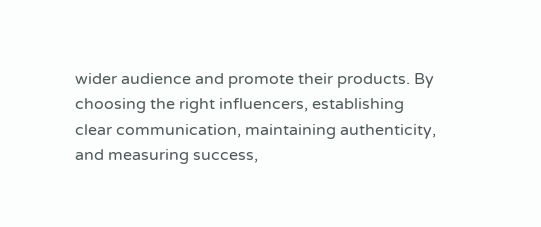wider audience and promote their products. By choosing the right influencers, establishing clear communication, maintaining authenticity, and measuring success,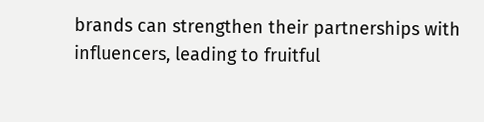brands can strengthen their partnerships with influencers, leading to fruitful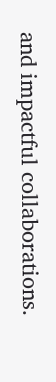and impactful collaborations.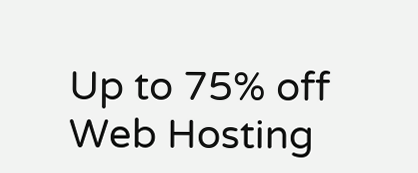Up to 75% off Web Hosting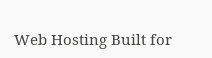Web Hosting Built for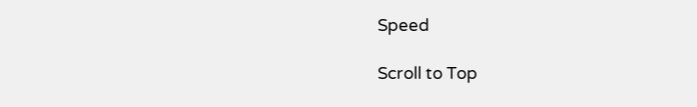Speed

Scroll to Top